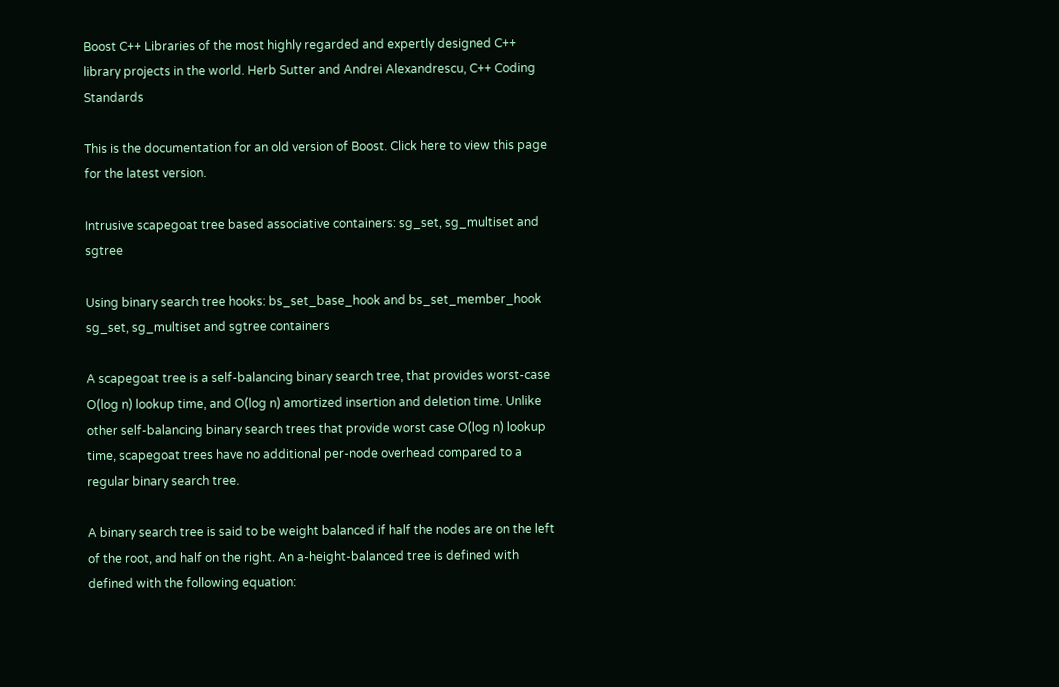Boost C++ Libraries of the most highly regarded and expertly designed C++ library projects in the world. Herb Sutter and Andrei Alexandrescu, C++ Coding Standards

This is the documentation for an old version of Boost. Click here to view this page for the latest version.

Intrusive scapegoat tree based associative containers: sg_set, sg_multiset and sgtree

Using binary search tree hooks: bs_set_base_hook and bs_set_member_hook
sg_set, sg_multiset and sgtree containers

A scapegoat tree is a self-balancing binary search tree, that provides worst-case O(log n) lookup time, and O(log n) amortized insertion and deletion time. Unlike other self-balancing binary search trees that provide worst case O(log n) lookup time, scapegoat trees have no additional per-node overhead compared to a regular binary search tree.

A binary search tree is said to be weight balanced if half the nodes are on the left of the root, and half on the right. An a-height-balanced tree is defined with defined with the following equation: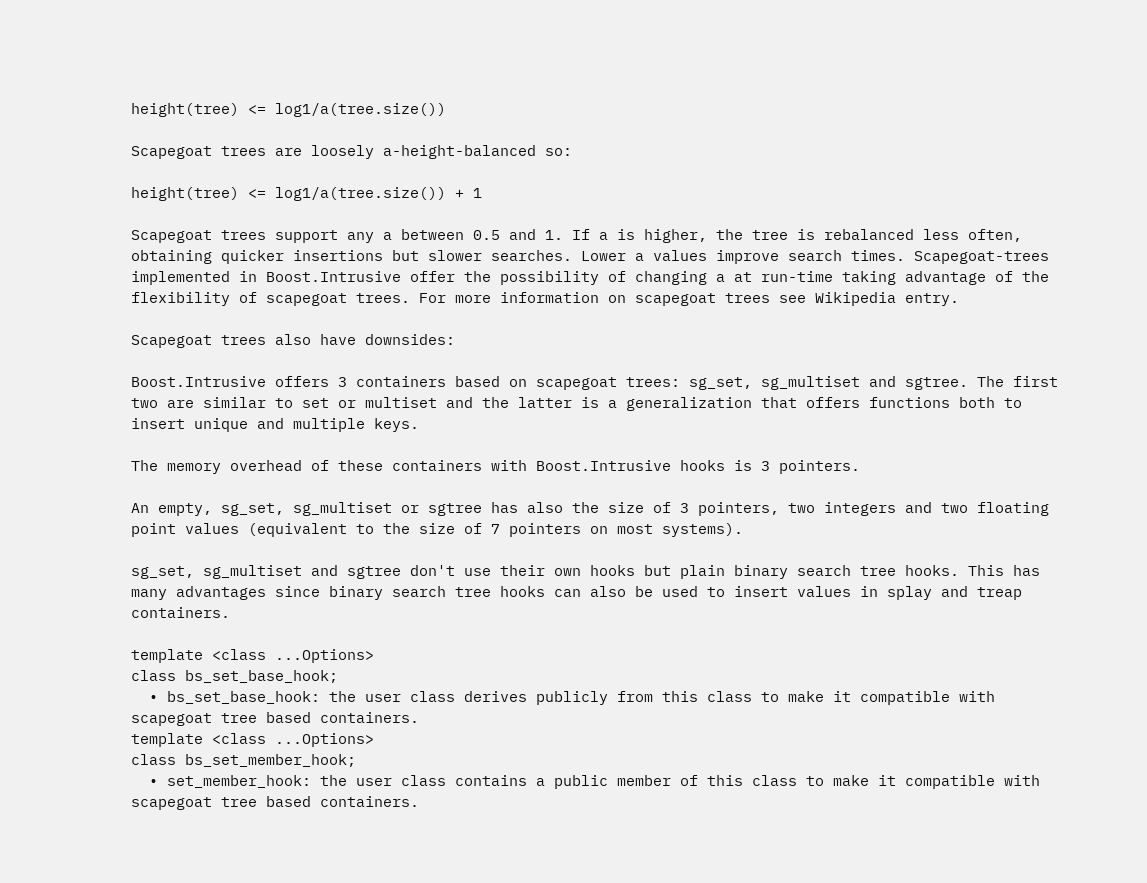height(tree) <= log1/a(tree.size())

Scapegoat trees are loosely a-height-balanced so:

height(tree) <= log1/a(tree.size()) + 1

Scapegoat trees support any a between 0.5 and 1. If a is higher, the tree is rebalanced less often, obtaining quicker insertions but slower searches. Lower a values improve search times. Scapegoat-trees implemented in Boost.Intrusive offer the possibility of changing a at run-time taking advantage of the flexibility of scapegoat trees. For more information on scapegoat trees see Wikipedia entry.

Scapegoat trees also have downsides:

Boost.Intrusive offers 3 containers based on scapegoat trees: sg_set, sg_multiset and sgtree. The first two are similar to set or multiset and the latter is a generalization that offers functions both to insert unique and multiple keys.

The memory overhead of these containers with Boost.Intrusive hooks is 3 pointers.

An empty, sg_set, sg_multiset or sgtree has also the size of 3 pointers, two integers and two floating point values (equivalent to the size of 7 pointers on most systems).

sg_set, sg_multiset and sgtree don't use their own hooks but plain binary search tree hooks. This has many advantages since binary search tree hooks can also be used to insert values in splay and treap containers.

template <class ...Options>
class bs_set_base_hook;
  • bs_set_base_hook: the user class derives publicly from this class to make it compatible with scapegoat tree based containers.
template <class ...Options>
class bs_set_member_hook;
  • set_member_hook: the user class contains a public member of this class to make it compatible with scapegoat tree based containers.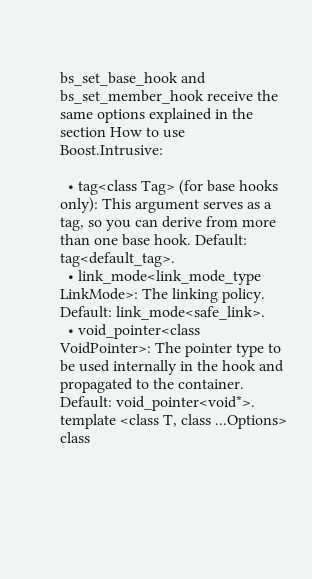bs_set_base_hook and bs_set_member_hook receive the same options explained in the section How to use Boost.Intrusive:

  • tag<class Tag> (for base hooks only): This argument serves as a tag, so you can derive from more than one base hook. Default: tag<default_tag>.
  • link_mode<link_mode_type LinkMode>: The linking policy. Default: link_mode<safe_link>.
  • void_pointer<class VoidPointer>: The pointer type to be used internally in the hook and propagated to the container. Default: void_pointer<void*>.
template <class T, class ...Options>
class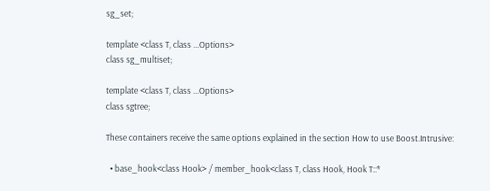sg_set;

template <class T, class ...Options>
class sg_multiset;

template <class T, class ...Options>
class sgtree;

These containers receive the same options explained in the section How to use Boost.Intrusive:

  • base_hook<class Hook> / member_hook<class T, class Hook, Hook T::*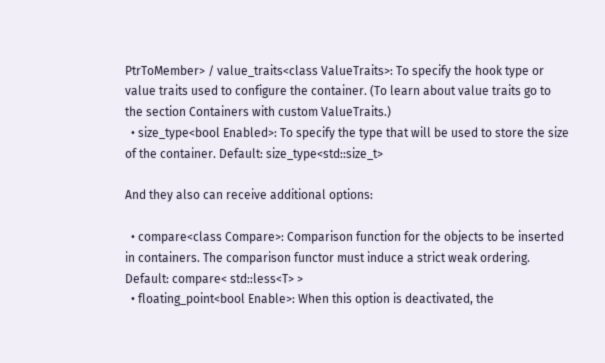PtrToMember> / value_traits<class ValueTraits>: To specify the hook type or value traits used to configure the container. (To learn about value traits go to the section Containers with custom ValueTraits.)
  • size_type<bool Enabled>: To specify the type that will be used to store the size of the container. Default: size_type<std::size_t>

And they also can receive additional options:

  • compare<class Compare>: Comparison function for the objects to be inserted in containers. The comparison functor must induce a strict weak ordering. Default: compare< std::less<T> >
  • floating_point<bool Enable>: When this option is deactivated, the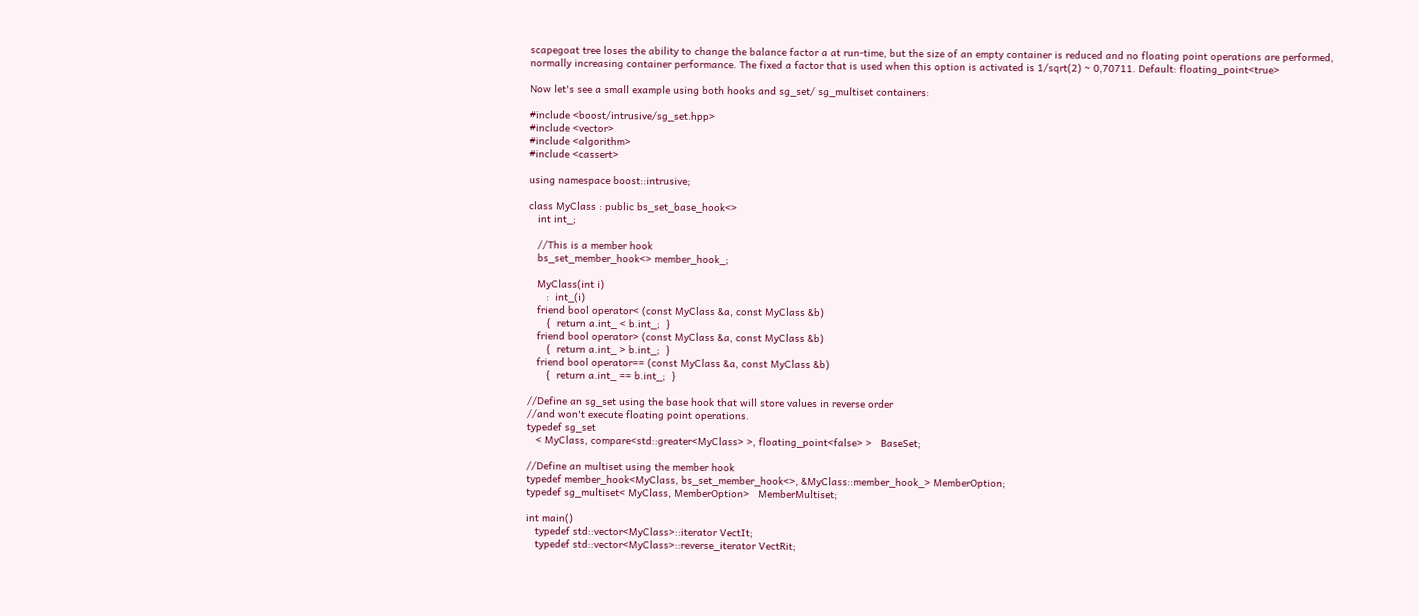scapegoat tree loses the ability to change the balance factor a at run-time, but the size of an empty container is reduced and no floating point operations are performed, normally increasing container performance. The fixed a factor that is used when this option is activated is 1/sqrt(2) ~ 0,70711. Default: floating_point<true>

Now let's see a small example using both hooks and sg_set/ sg_multiset containers:

#include <boost/intrusive/sg_set.hpp>
#include <vector>
#include <algorithm>
#include <cassert>

using namespace boost::intrusive;

class MyClass : public bs_set_base_hook<>
   int int_;

   //This is a member hook
   bs_set_member_hook<> member_hook_;

   MyClass(int i)
      :  int_(i)
   friend bool operator< (const MyClass &a, const MyClass &b)
      {  return a.int_ < b.int_;  }
   friend bool operator> (const MyClass &a, const MyClass &b)
      {  return a.int_ > b.int_;  }
   friend bool operator== (const MyClass &a, const MyClass &b)
      {  return a.int_ == b.int_;  }

//Define an sg_set using the base hook that will store values in reverse order
//and won't execute floating point operations.
typedef sg_set
   < MyClass, compare<std::greater<MyClass> >, floating_point<false> >   BaseSet;

//Define an multiset using the member hook
typedef member_hook<MyClass, bs_set_member_hook<>, &MyClass::member_hook_> MemberOption;
typedef sg_multiset< MyClass, MemberOption>   MemberMultiset;

int main()
   typedef std::vector<MyClass>::iterator VectIt;
   typedef std::vector<MyClass>::reverse_iterator VectRit;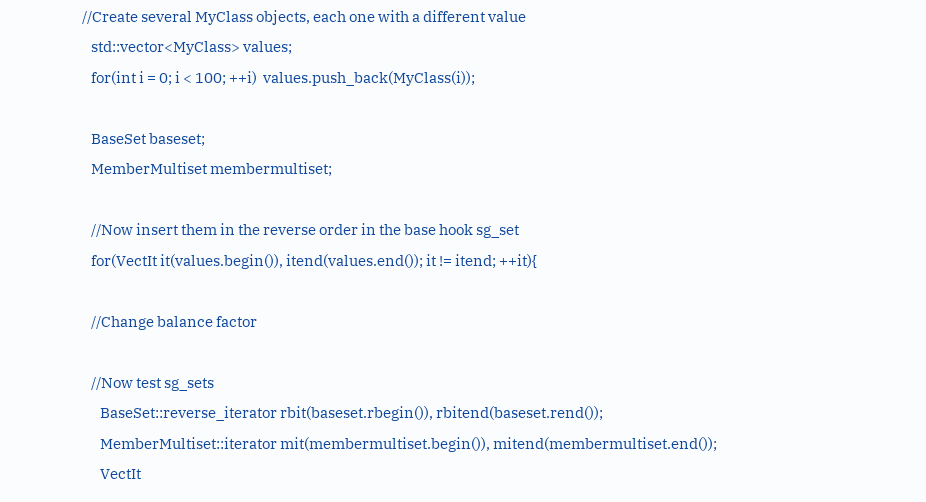//Create several MyClass objects, each one with a different value
   std::vector<MyClass> values;
   for(int i = 0; i < 100; ++i)  values.push_back(MyClass(i));

   BaseSet baseset;
   MemberMultiset membermultiset;

   //Now insert them in the reverse order in the base hook sg_set
   for(VectIt it(values.begin()), itend(values.end()); it != itend; ++it){

   //Change balance factor

   //Now test sg_sets
      BaseSet::reverse_iterator rbit(baseset.rbegin()), rbitend(baseset.rend());
      MemberMultiset::iterator mit(membermultiset.begin()), mitend(membermultiset.end());
      VectIt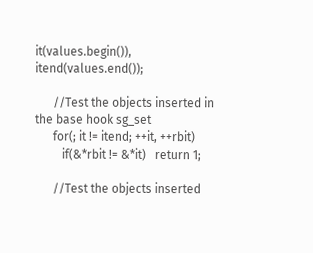it(values.begin()), itend(values.end());

      //Test the objects inserted in the base hook sg_set
      for(; it != itend; ++it, ++rbit)
         if(&*rbit != &*it)   return 1;

      //Test the objects inserted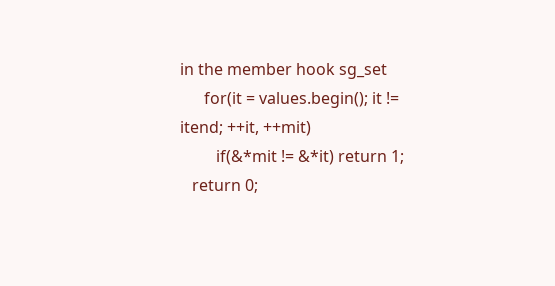in the member hook sg_set
      for(it = values.begin(); it != itend; ++it, ++mit)
         if(&*mit != &*it) return 1;
   return 0;